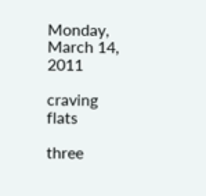Monday, March 14, 2011

craving flats

three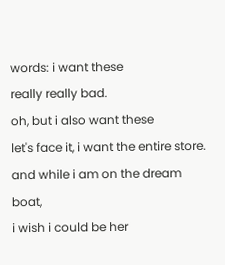words: i want these
really really bad.
oh, but i also want these
let's face it, i want the entire store.
and while i am on the dream boat,
i wish i could be her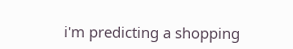i'm predicting a shopping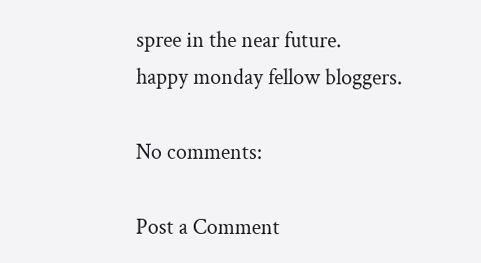spree in the near future.
happy monday fellow bloggers.

No comments:

Post a Comment